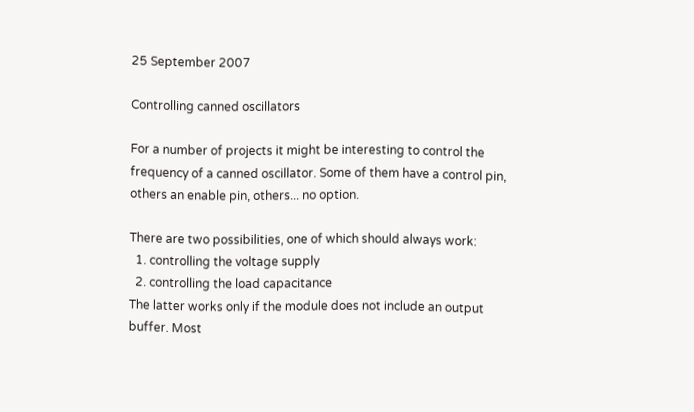25 September 2007

Controlling canned oscillators

For a number of projects it might be interesting to control the frequency of a canned oscillator. Some of them have a control pin, others an enable pin, others... no option.

There are two possibilities, one of which should always work:
  1. controlling the voltage supply
  2. controlling the load capacitance
The latter works only if the module does not include an output buffer. Most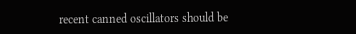recent canned oscillators should be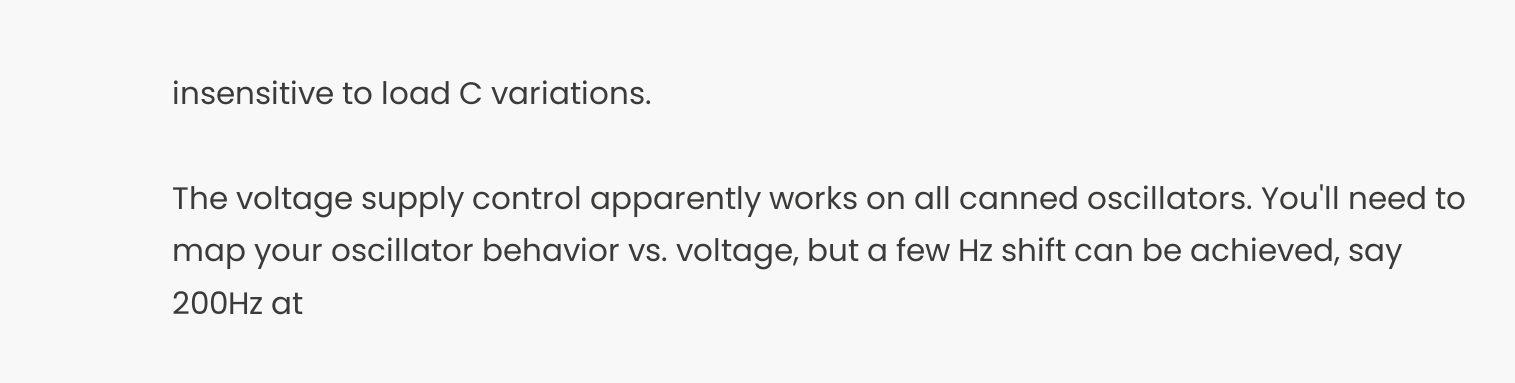insensitive to load C variations.

The voltage supply control apparently works on all canned oscillators. You'll need to map your oscillator behavior vs. voltage, but a few Hz shift can be achieved, say 200Hz at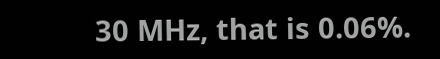30 MHz, that is 0.06%.